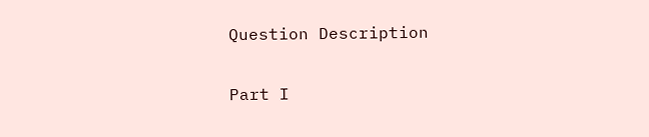Question Description

Part I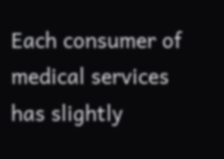Each consumer of medical services has slightly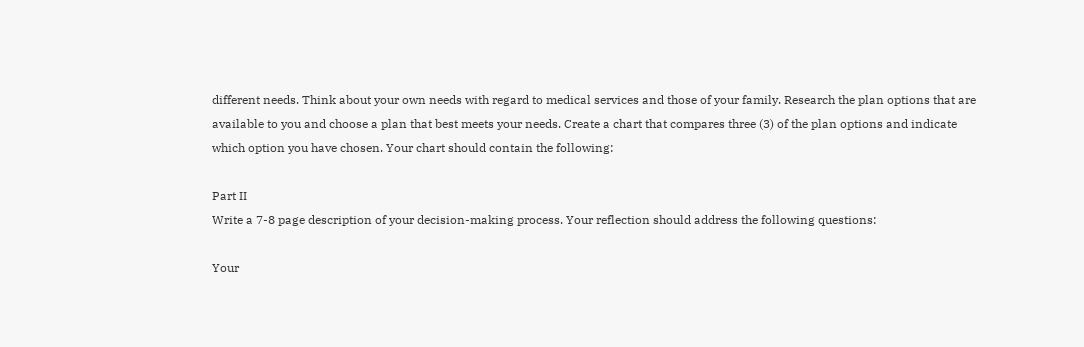different needs. Think about your own needs with regard to medical services and those of your family. Research the plan options that are available to you and choose a plan that best meets your needs. Create a chart that compares three (3) of the plan options and indicate which option you have chosen. Your chart should contain the following:

Part II
Write a 7-8 page description of your decision-making process. Your reflection should address the following questions:

Your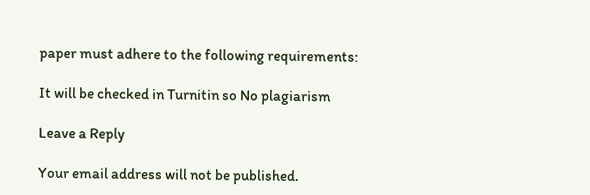paper must adhere to the following requirements:

It will be checked in Turnitin so No plagiarism

Leave a Reply

Your email address will not be published.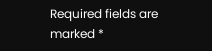Required fields are marked *